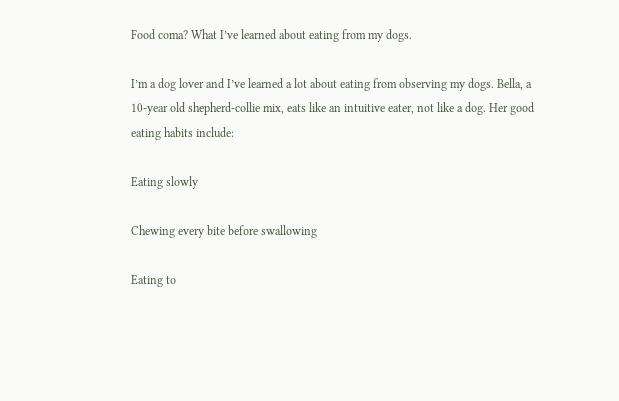Food coma? What I’ve learned about eating from my dogs.

I’m a dog lover and I’ve learned a lot about eating from observing my dogs. Bella, a 10-year old shepherd-collie mix, eats like an intuitive eater, not like a dog. Her good eating habits include:

Eating slowly

Chewing every bite before swallowing

Eating to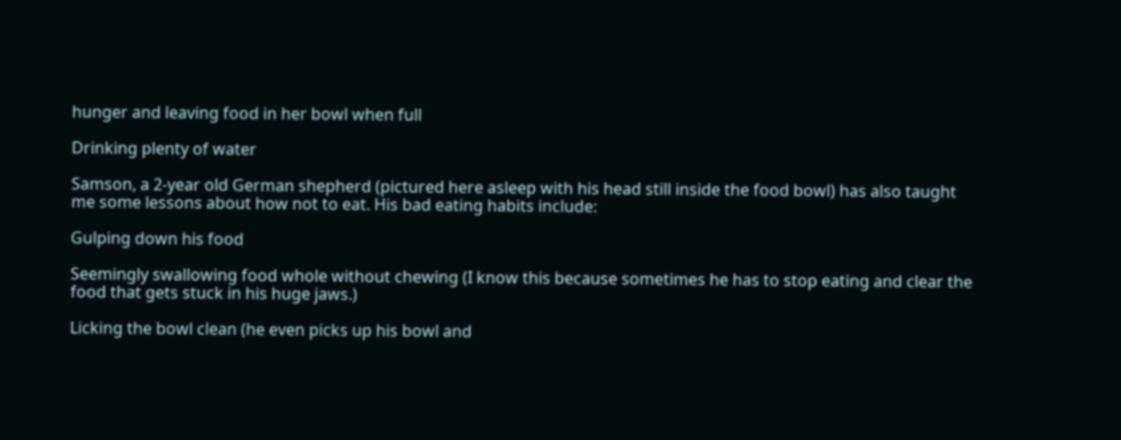hunger and leaving food in her bowl when full

Drinking plenty of water

Samson, a 2-year old German shepherd (pictured here asleep with his head still inside the food bowl) has also taught me some lessons about how not to eat. His bad eating habits include:

Gulping down his food

Seemingly swallowing food whole without chewing (I know this because sometimes he has to stop eating and clear the food that gets stuck in his huge jaws.)

Licking the bowl clean (he even picks up his bowl and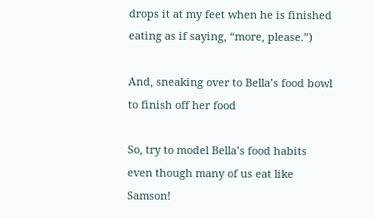drops it at my feet when he is finished eating as if saying, “more, please.”)

And, sneaking over to Bella’s food bowl to finish off her food

So, try to model Bella’s food habits even though many of us eat like Samson!